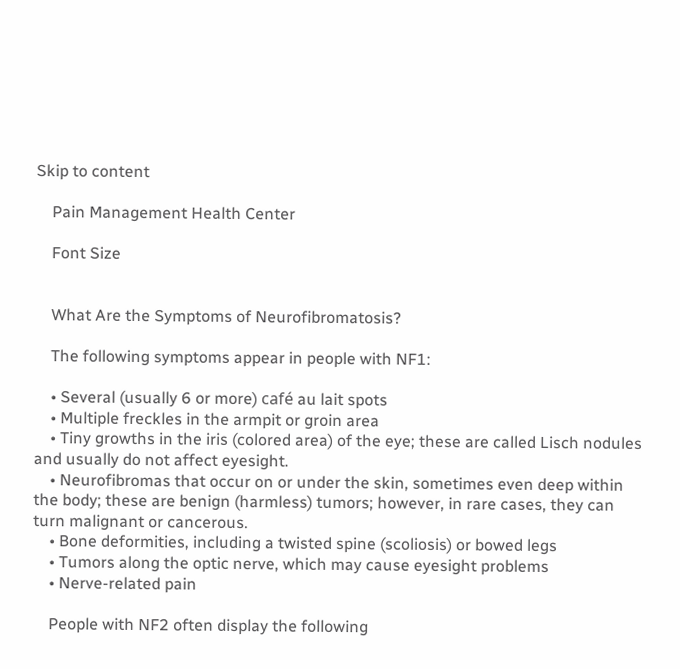Skip to content

    Pain Management Health Center

    Font Size


    What Are the Symptoms of Neurofibromatosis?

    The following symptoms appear in people with NF1:

    • Several (usually 6 or more) café au lait spots
    • Multiple freckles in the armpit or groin area
    • Tiny growths in the iris (colored area) of the eye; these are called Lisch nodules and usually do not affect eyesight.
    • Neurofibromas that occur on or under the skin, sometimes even deep within the body; these are benign (harmless) tumors; however, in rare cases, they can turn malignant or cancerous.
    • Bone deformities, including a twisted spine (scoliosis) or bowed legs
    • Tumors along the optic nerve, which may cause eyesight problems
    • Nerve-related pain

    People with NF2 often display the following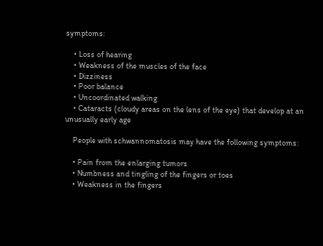symptoms:

    • Loss of hearing
    • Weakness of the muscles of the face
    • Dizziness
    • Poor balance
    • Uncoordinated walking
    • Cataracts (cloudy areas on the lens of the eye) that develop at an unusually early age

    People with schwannomatosis may have the following symptoms:

    • Pain from the enlarging tumors
    • Numbness and tingling of the fingers or toes
    • Weakness in the fingers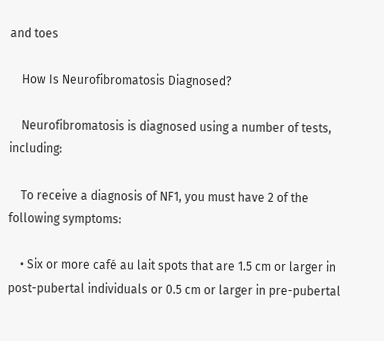and toes

    How Is Neurofibromatosis Diagnosed?

    Neurofibromatosis is diagnosed using a number of tests, including:

    To receive a diagnosis of NF1, you must have 2 of the following symptoms:

    • Six or more café au lait spots that are 1.5 cm or larger in post-pubertal individuals or 0.5 cm or larger in pre-pubertal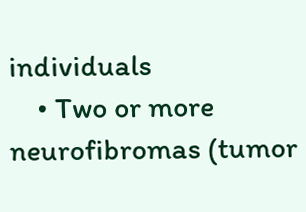individuals
    • Two or more neurofibromas (tumor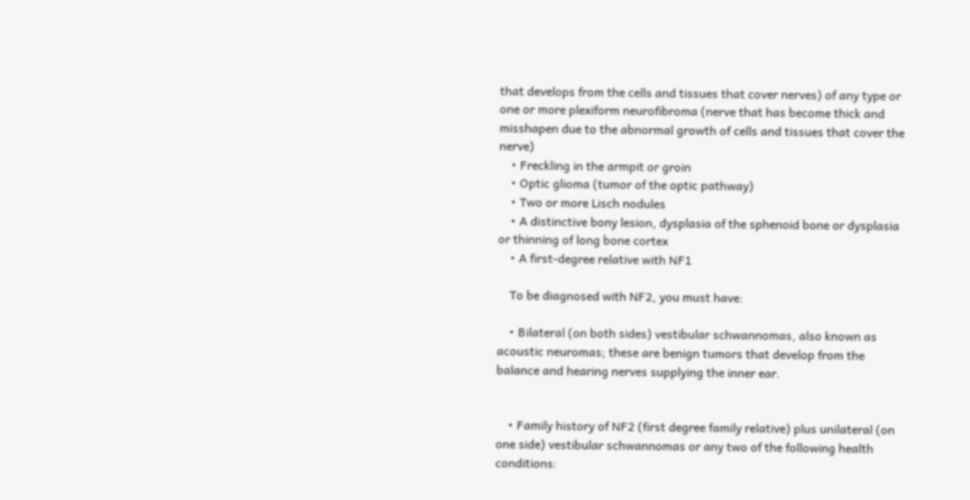that develops from the cells and tissues that cover nerves) of any type or one or more plexiform neurofibroma (nerve that has become thick and misshapen due to the abnormal growth of cells and tissues that cover the nerve)
    • Freckling in the armpit or groin
    • Optic glioma (tumor of the optic pathway)
    • Two or more Lisch nodules
    • A distinctive bony lesion, dysplasia of the sphenoid bone or dysplasia or thinning of long bone cortex
    • A first-degree relative with NF1

    To be diagnosed with NF2, you must have:

    • Bilateral (on both sides) vestibular schwannomas, also known as acoustic neuromas; these are benign tumors that develop from the balance and hearing nerves supplying the inner ear.


    • Family history of NF2 (first degree family relative) plus unilateral (on one side) vestibular schwannomas or any two of the following health conditions: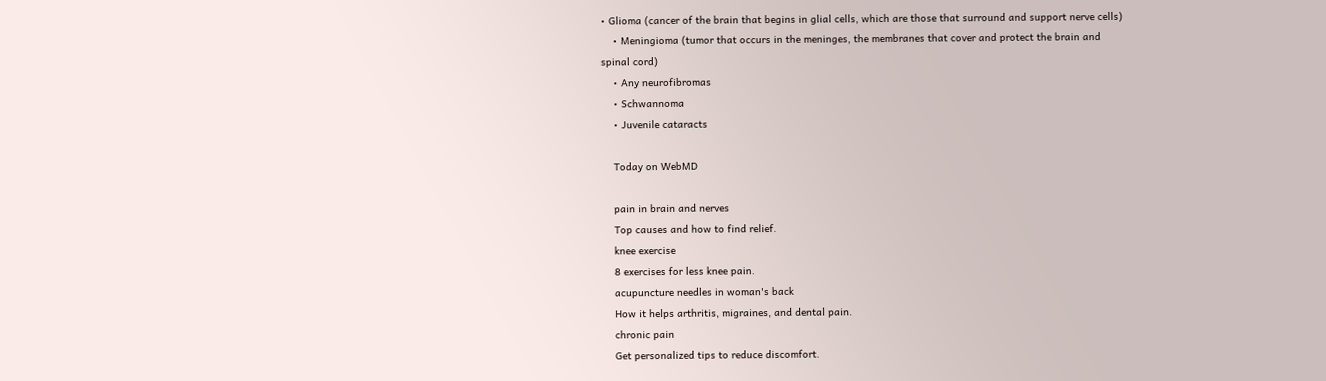• Glioma (cancer of the brain that begins in glial cells, which are those that surround and support nerve cells)
    • Meningioma (tumor that occurs in the meninges, the membranes that cover and protect the brain and spinal cord)
    • Any neurofibromas
    • Schwannoma
    • Juvenile cataracts

    Today on WebMD

    pain in brain and nerves
    Top causes and how to find relief.
    knee exercise
    8 exercises for less knee pain.
    acupuncture needles in woman's back
    How it helps arthritis, migraines, and dental pain.
    chronic pain
    Get personalized tips to reduce discomfort.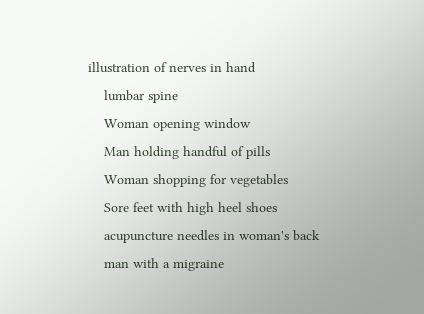illustration of nerves in hand
    lumbar spine
    Woman opening window
    Man holding handful of pills
    Woman shopping for vegetables
    Sore feet with high heel shoes
    acupuncture needles in woman's back
    man with a migraine